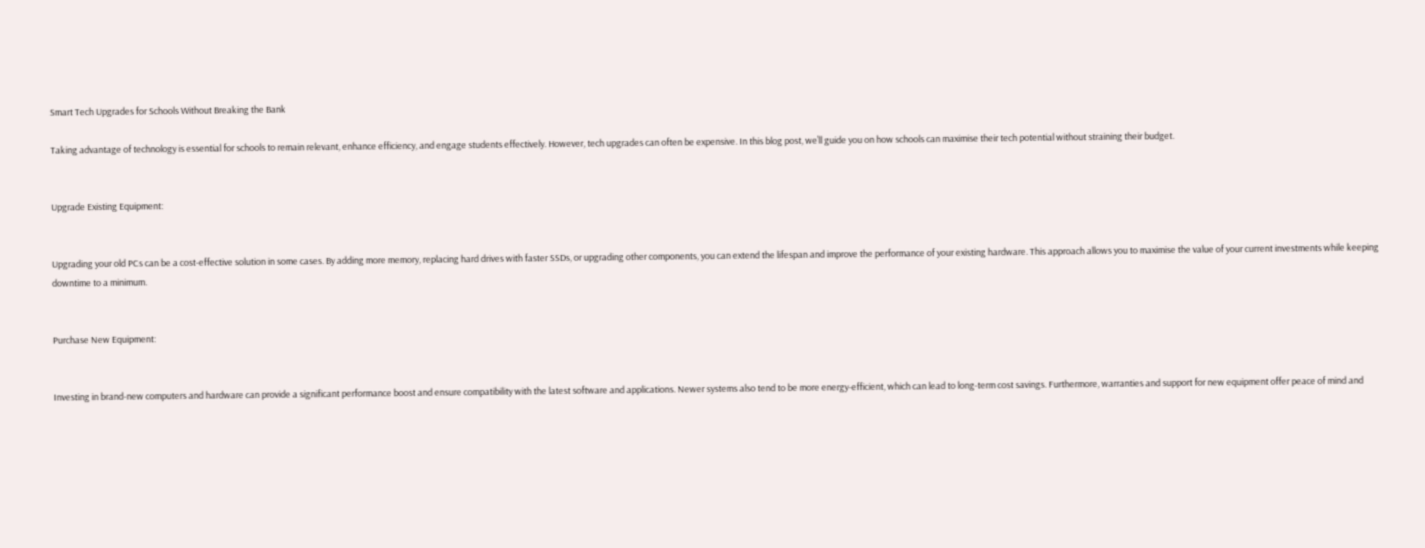Smart Tech Upgrades for Schools Without Breaking the Bank

Taking advantage of technology is essential for schools to remain relevant, enhance efficiency, and engage students effectively. However, tech upgrades can often be expensive. In this blog post, we’ll guide you on how schools can maximise their tech potential without straining their budget.


Upgrade Existing Equipment:


Upgrading your old PCs can be a cost-effective solution in some cases. By adding more memory, replacing hard drives with faster SSDs, or upgrading other components, you can extend the lifespan and improve the performance of your existing hardware. This approach allows you to maximise the value of your current investments while keeping downtime to a minimum.


Purchase New Equipment:


Investing in brand-new computers and hardware can provide a significant performance boost and ensure compatibility with the latest software and applications. Newer systems also tend to be more energy-efficient, which can lead to long-term cost savings. Furthermore, warranties and support for new equipment offer peace of mind and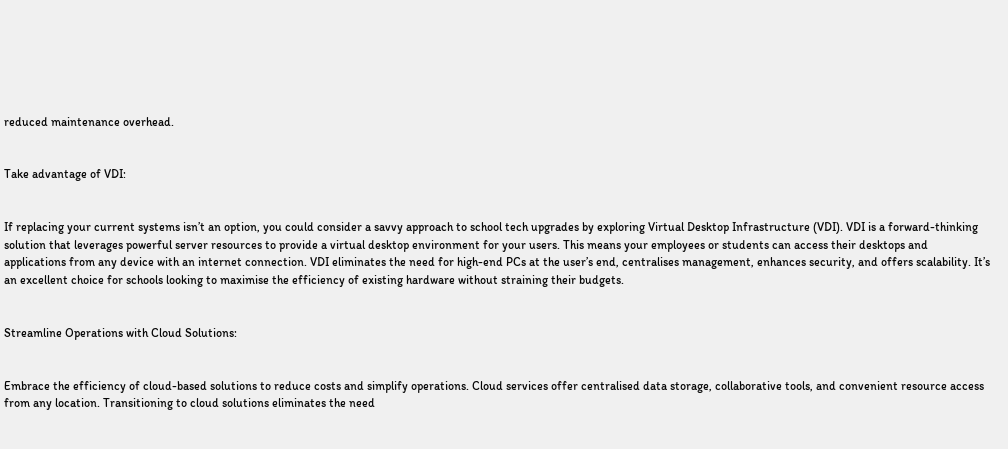reduced maintenance overhead.


Take advantage of VDI:


If replacing your current systems isn’t an option, you could consider a savvy approach to school tech upgrades by exploring Virtual Desktop Infrastructure (VDI). VDI is a forward-thinking solution that leverages powerful server resources to provide a virtual desktop environment for your users. This means your employees or students can access their desktops and applications from any device with an internet connection. VDI eliminates the need for high-end PCs at the user’s end, centralises management, enhances security, and offers scalability. It’s an excellent choice for schools looking to maximise the efficiency of existing hardware without straining their budgets.


Streamline Operations with Cloud Solutions:


Embrace the efficiency of cloud-based solutions to reduce costs and simplify operations. Cloud services offer centralised data storage, collaborative tools, and convenient resource access from any location. Transitioning to cloud solutions eliminates the need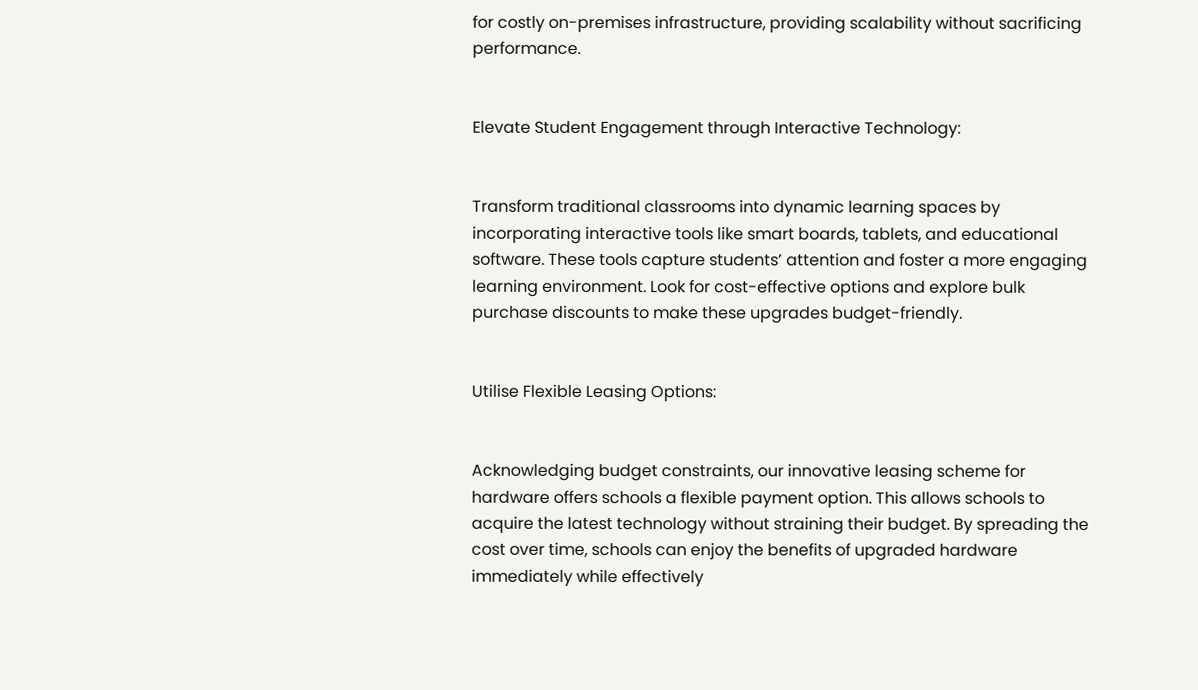for costly on-premises infrastructure, providing scalability without sacrificing performance.


Elevate Student Engagement through Interactive Technology:


Transform traditional classrooms into dynamic learning spaces by incorporating interactive tools like smart boards, tablets, and educational software. These tools capture students’ attention and foster a more engaging learning environment. Look for cost-effective options and explore bulk purchase discounts to make these upgrades budget-friendly.


Utilise Flexible Leasing Options:


Acknowledging budget constraints, our innovative leasing scheme for hardware offers schools a flexible payment option. This allows schools to acquire the latest technology without straining their budget. By spreading the cost over time, schools can enjoy the benefits of upgraded hardware immediately while effectively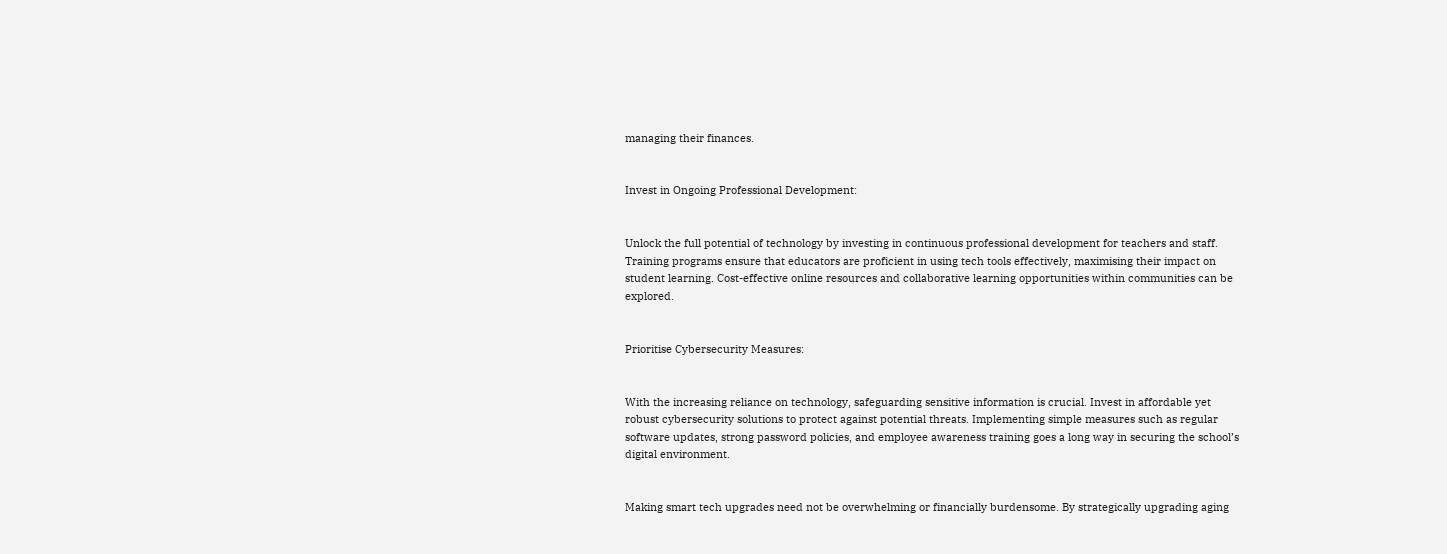managing their finances.


Invest in Ongoing Professional Development:


Unlock the full potential of technology by investing in continuous professional development for teachers and staff. Training programs ensure that educators are proficient in using tech tools effectively, maximising their impact on student learning. Cost-effective online resources and collaborative learning opportunities within communities can be explored.


Prioritise Cybersecurity Measures:


With the increasing reliance on technology, safeguarding sensitive information is crucial. Invest in affordable yet robust cybersecurity solutions to protect against potential threats. Implementing simple measures such as regular software updates, strong password policies, and employee awareness training goes a long way in securing the school’s digital environment.


Making smart tech upgrades need not be overwhelming or financially burdensome. By strategically upgrading aging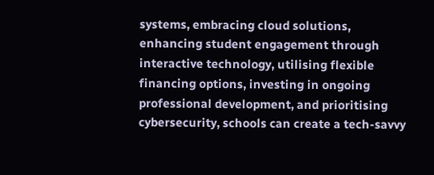systems, embracing cloud solutions, enhancing student engagement through interactive technology, utilising flexible financing options, investing in ongoing professional development, and prioritising cybersecurity, schools can create a tech-savvy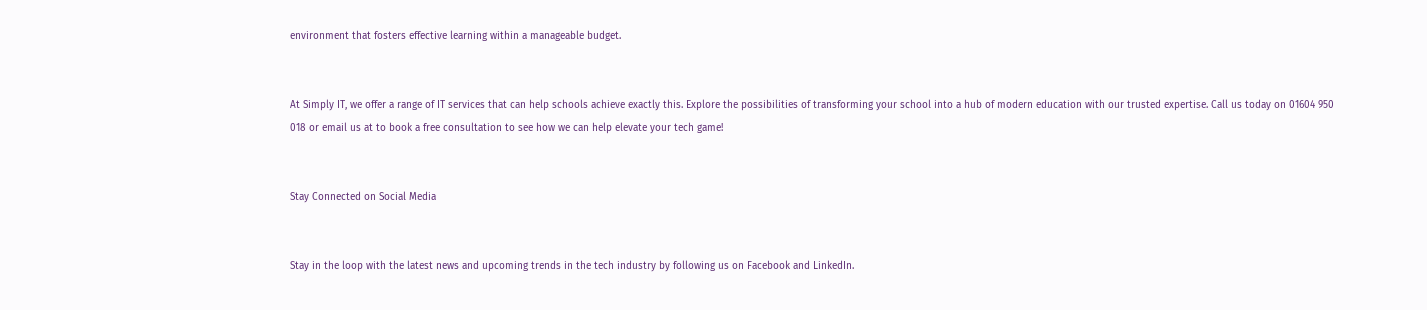environment that fosters effective learning within a manageable budget.


At Simply IT, we offer a range of IT services that can help schools achieve exactly this. Explore the possibilities of transforming your school into a hub of modern education with our trusted expertise. Call us today on 01604 950 018 or email us at to book a free consultation to see how we can help elevate your tech game!


Stay Connected on Social Media


Stay in the loop with the latest news and upcoming trends in the tech industry by following us on Facebook and LinkedIn.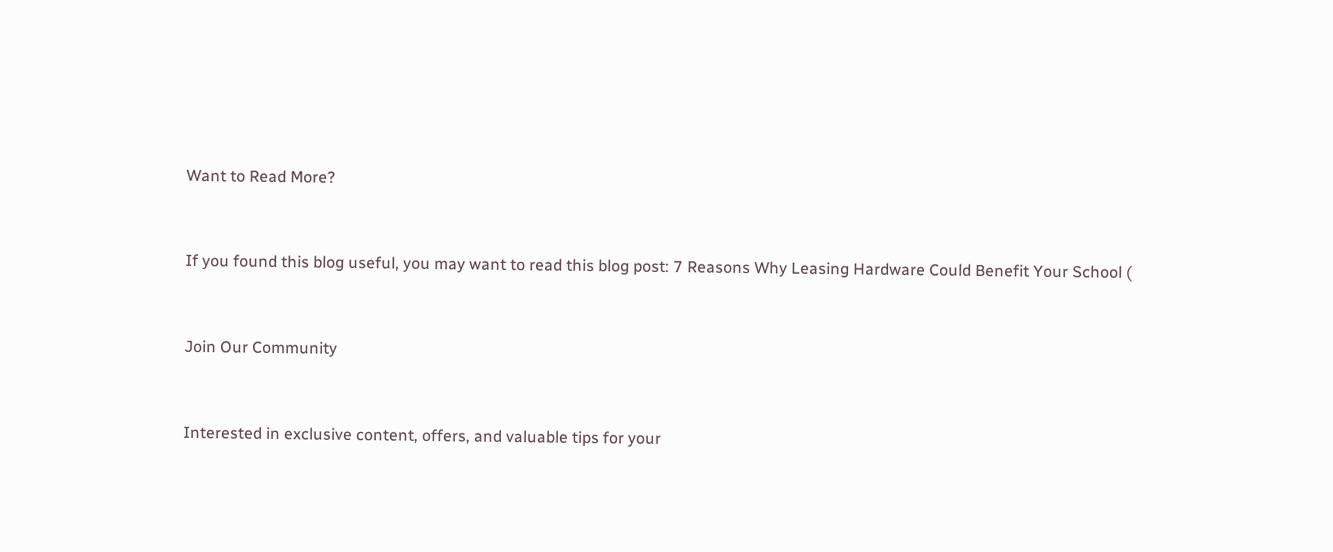Want to Read More?


If you found this blog useful, you may want to read this blog post: 7 Reasons Why Leasing Hardware Could Benefit Your School (


Join Our Community


Interested in exclusive content, offers, and valuable tips for your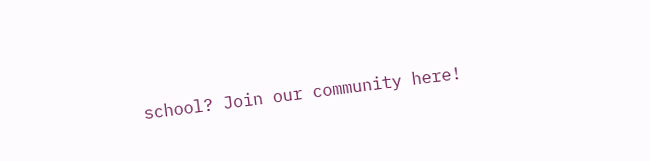school? Join our community here!